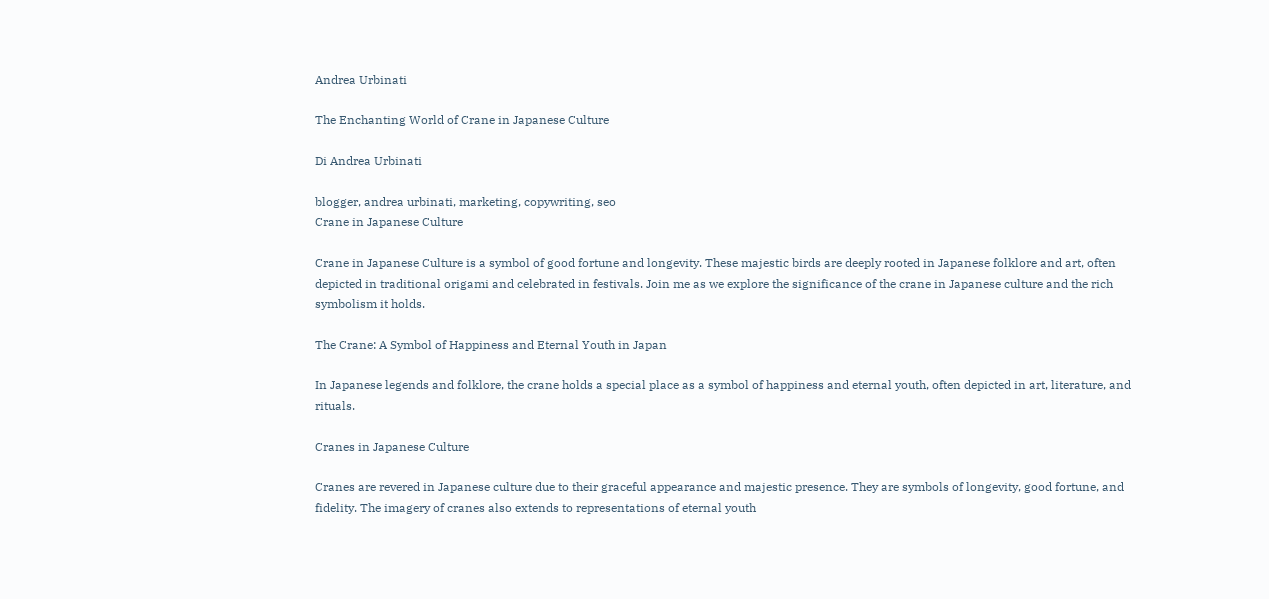Andrea Urbinati

The Enchanting World of Crane in Japanese Culture

Di Andrea Urbinati

blogger, andrea urbinati, marketing, copywriting, seo
Crane in Japanese Culture

Crane in Japanese Culture is a symbol of good fortune and longevity. These majestic birds are deeply rooted in Japanese folklore and art, often depicted in traditional origami and celebrated in festivals. Join me as we explore the significance of the crane in Japanese culture and the rich symbolism it holds.

The Crane: A Symbol of Happiness and Eternal Youth in Japan

In Japanese legends and folklore, the crane holds a special place as a symbol of happiness and eternal youth, often depicted in art, literature, and rituals.

Cranes in Japanese Culture

Cranes are revered in Japanese culture due to their graceful appearance and majestic presence. They are symbols of longevity, good fortune, and fidelity. The imagery of cranes also extends to representations of eternal youth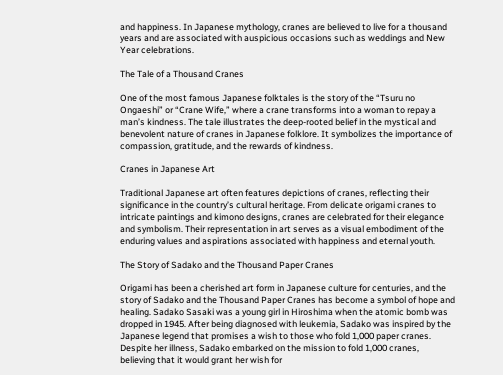and happiness. In Japanese mythology, cranes are believed to live for a thousand years and are associated with auspicious occasions such as weddings and New Year celebrations.

The Tale of a Thousand Cranes

One of the most famous Japanese folktales is the story of the “Tsuru no Ongaeshi” or “Crane Wife,” where a crane transforms into a woman to repay a man’s kindness. The tale illustrates the deep-rooted belief in the mystical and benevolent nature of cranes in Japanese folklore. It symbolizes the importance of compassion, gratitude, and the rewards of kindness.

Cranes in Japanese Art

Traditional Japanese art often features depictions of cranes, reflecting their significance in the country’s cultural heritage. From delicate origami cranes to intricate paintings and kimono designs, cranes are celebrated for their elegance and symbolism. Their representation in art serves as a visual embodiment of the enduring values and aspirations associated with happiness and eternal youth.

The Story of Sadako and the Thousand Paper Cranes

Origami has been a cherished art form in Japanese culture for centuries, and the story of Sadako and the Thousand Paper Cranes has become a symbol of hope and healing. Sadako Sasaki was a young girl in Hiroshima when the atomic bomb was dropped in 1945. After being diagnosed with leukemia, Sadako was inspired by the Japanese legend that promises a wish to those who fold 1,000 paper cranes. Despite her illness, Sadako embarked on the mission to fold 1,000 cranes, believing that it would grant her wish for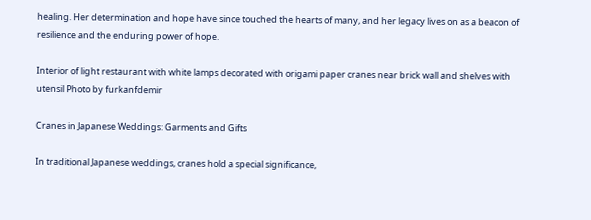healing. Her determination and hope have since touched the hearts of many, and her legacy lives on as a beacon of resilience and the enduring power of hope.

Interior of light restaurant with white lamps decorated with origami paper cranes near brick wall and shelves with utensil Photo by furkanfdemir

Cranes in Japanese Weddings: Garments and Gifts

In traditional Japanese weddings, cranes hold a special significance,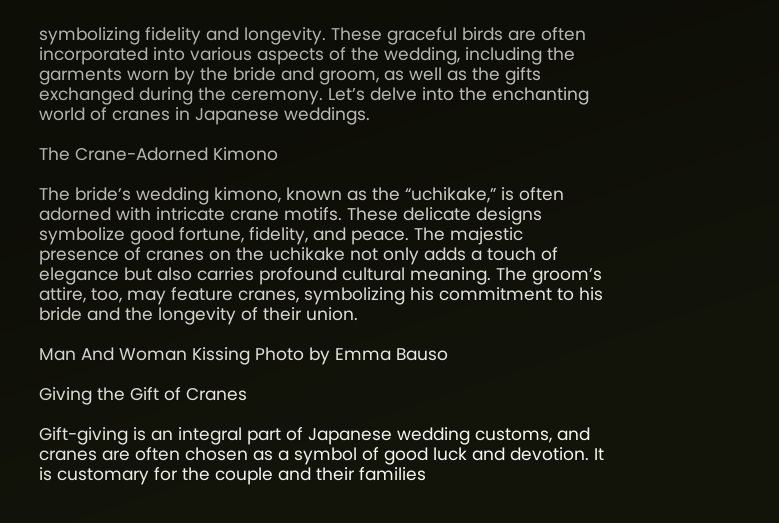symbolizing fidelity and longevity. These graceful birds are often incorporated into various aspects of the wedding, including the garments worn by the bride and groom, as well as the gifts exchanged during the ceremony. Let’s delve into the enchanting world of cranes in Japanese weddings.

The Crane-Adorned Kimono

The bride’s wedding kimono, known as the “uchikake,” is often adorned with intricate crane motifs. These delicate designs symbolize good fortune, fidelity, and peace. The majestic presence of cranes on the uchikake not only adds a touch of elegance but also carries profound cultural meaning. The groom’s attire, too, may feature cranes, symbolizing his commitment to his bride and the longevity of their union.

Man And Woman Kissing Photo by Emma Bauso

Giving the Gift of Cranes

Gift-giving is an integral part of Japanese wedding customs, and cranes are often chosen as a symbol of good luck and devotion. It is customary for the couple and their families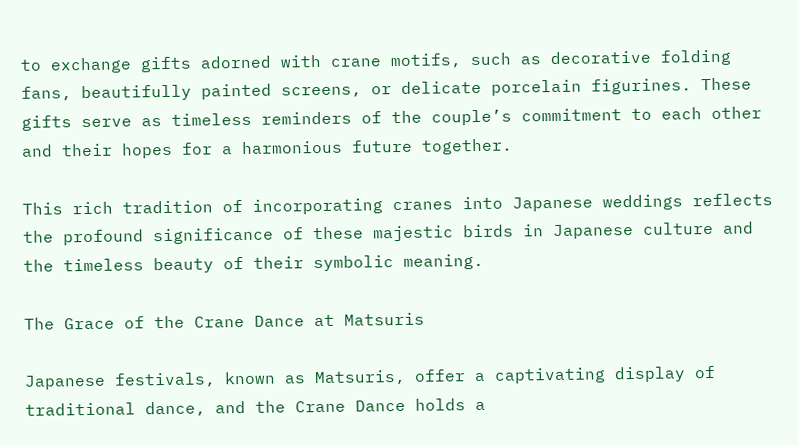to exchange gifts adorned with crane motifs, such as decorative folding fans, beautifully painted screens, or delicate porcelain figurines. These gifts serve as timeless reminders of the couple’s commitment to each other and their hopes for a harmonious future together.

This rich tradition of incorporating cranes into Japanese weddings reflects the profound significance of these majestic birds in Japanese culture and the timeless beauty of their symbolic meaning.

The Grace of the Crane Dance at Matsuris

Japanese festivals, known as Matsuris, offer a captivating display of traditional dance, and the Crane Dance holds a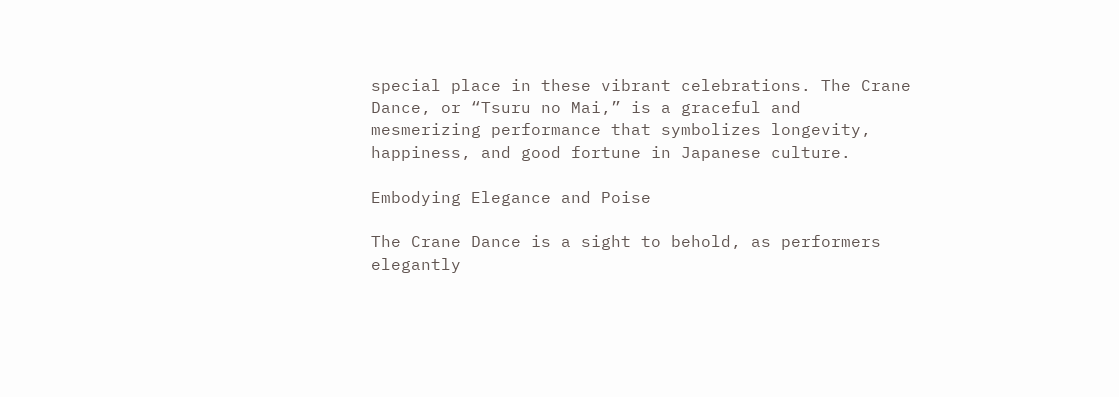special place in these vibrant celebrations. The Crane Dance, or “Tsuru no Mai,” is a graceful and mesmerizing performance that symbolizes longevity, happiness, and good fortune in Japanese culture.

Embodying Elegance and Poise

The Crane Dance is a sight to behold, as performers elegantly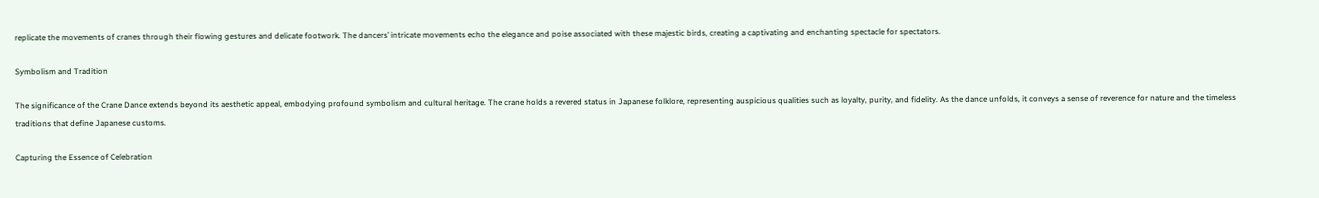replicate the movements of cranes through their flowing gestures and delicate footwork. The dancers’ intricate movements echo the elegance and poise associated with these majestic birds, creating a captivating and enchanting spectacle for spectators.

Symbolism and Tradition

The significance of the Crane Dance extends beyond its aesthetic appeal, embodying profound symbolism and cultural heritage. The crane holds a revered status in Japanese folklore, representing auspicious qualities such as loyalty, purity, and fidelity. As the dance unfolds, it conveys a sense of reverence for nature and the timeless traditions that define Japanese customs.

Capturing the Essence of Celebration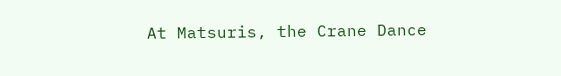At Matsuris, the Crane Dance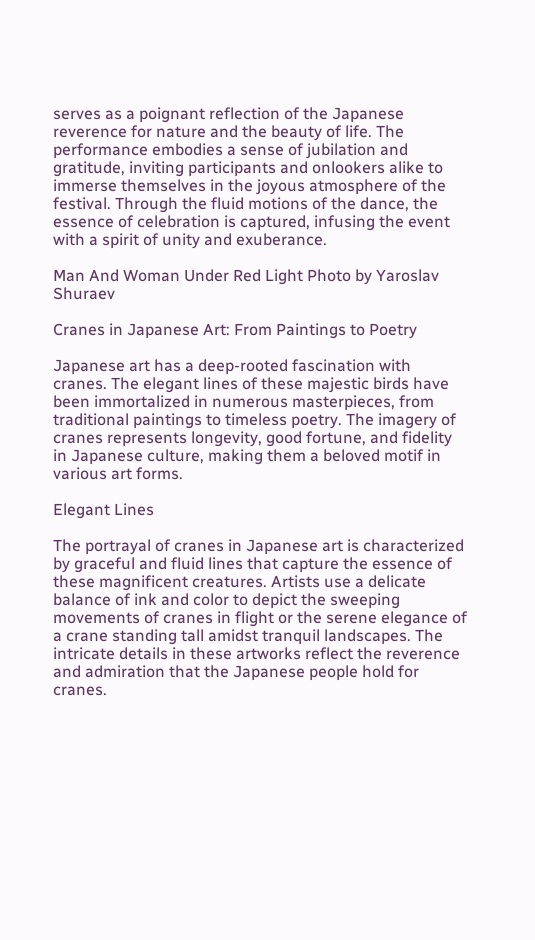serves as a poignant reflection of the Japanese reverence for nature and the beauty of life. The performance embodies a sense of jubilation and gratitude, inviting participants and onlookers alike to immerse themselves in the joyous atmosphere of the festival. Through the fluid motions of the dance, the essence of celebration is captured, infusing the event with a spirit of unity and exuberance.

Man And Woman Under Red Light Photo by Yaroslav Shuraev

Cranes in Japanese Art: From Paintings to Poetry

Japanese art has a deep-rooted fascination with cranes. The elegant lines of these majestic birds have been immortalized in numerous masterpieces, from traditional paintings to timeless poetry. The imagery of cranes represents longevity, good fortune, and fidelity in Japanese culture, making them a beloved motif in various art forms.

Elegant Lines

The portrayal of cranes in Japanese art is characterized by graceful and fluid lines that capture the essence of these magnificent creatures. Artists use a delicate balance of ink and color to depict the sweeping movements of cranes in flight or the serene elegance of a crane standing tall amidst tranquil landscapes. The intricate details in these artworks reflect the reverence and admiration that the Japanese people hold for cranes.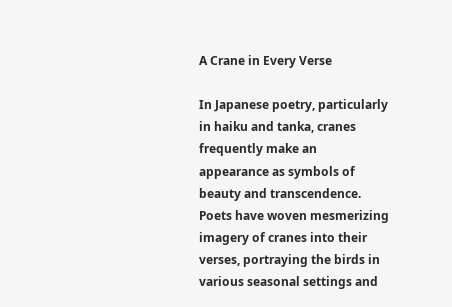A Crane in Every Verse

In Japanese poetry, particularly in haiku and tanka, cranes frequently make an appearance as symbols of beauty and transcendence. Poets have woven mesmerizing imagery of cranes into their verses, portraying the birds in various seasonal settings and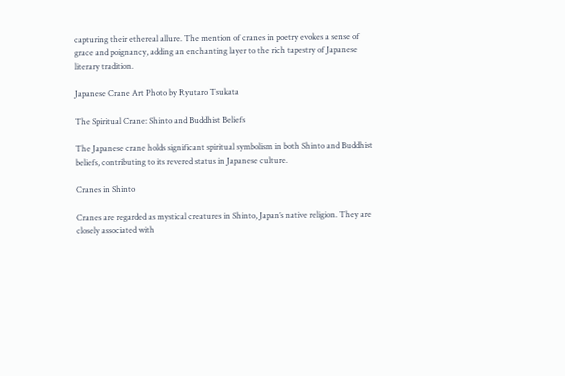capturing their ethereal allure. The mention of cranes in poetry evokes a sense of grace and poignancy, adding an enchanting layer to the rich tapestry of Japanese literary tradition.

Japanese Crane Art Photo by Ryutaro Tsukata

The Spiritual Crane: Shinto and Buddhist Beliefs

The Japanese crane holds significant spiritual symbolism in both Shinto and Buddhist beliefs, contributing to its revered status in Japanese culture.

Cranes in Shinto

Cranes are regarded as mystical creatures in Shinto, Japan’s native religion. They are closely associated with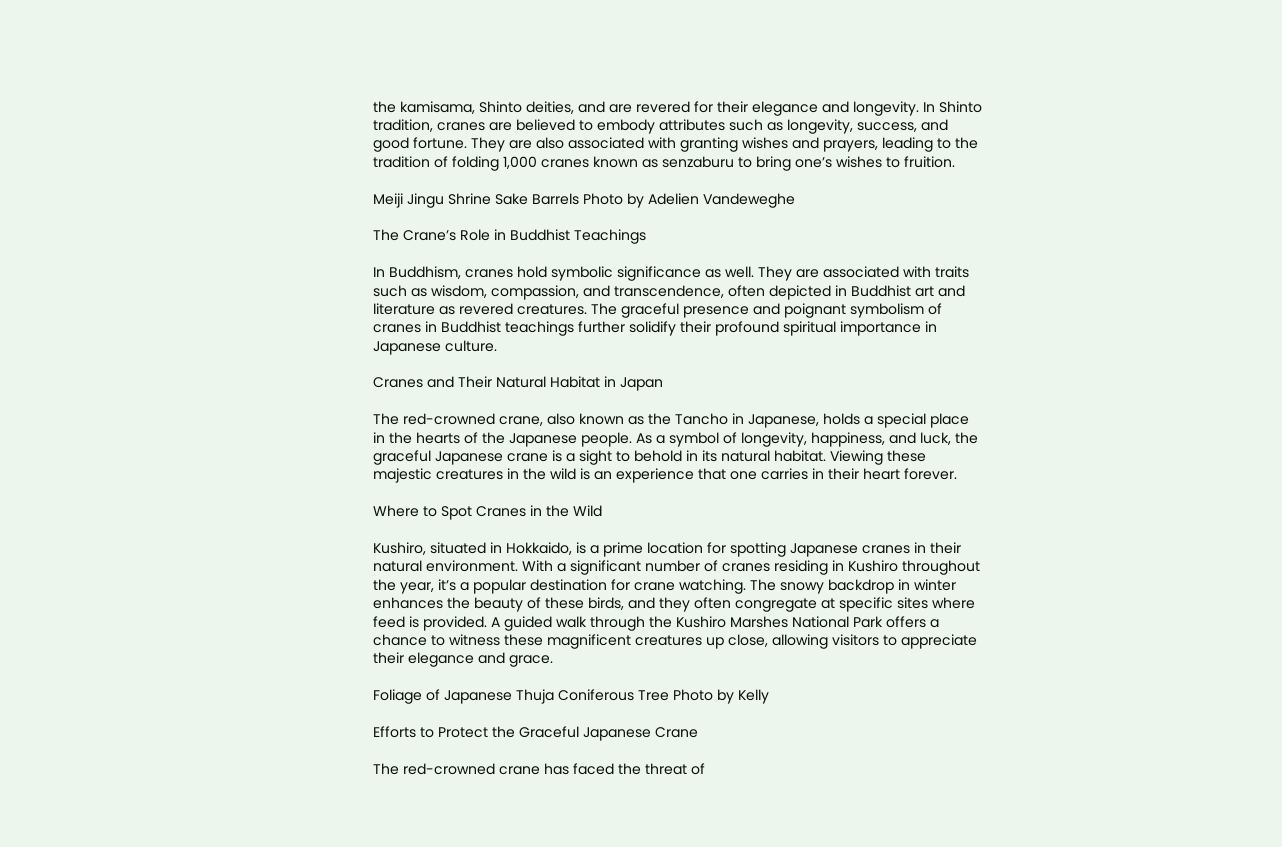the kamisama, Shinto deities, and are revered for their elegance and longevity. In Shinto tradition, cranes are believed to embody attributes such as longevity, success, and good fortune. They are also associated with granting wishes and prayers, leading to the tradition of folding 1,000 cranes known as senzaburu to bring one’s wishes to fruition.

Meiji Jingu Shrine Sake Barrels Photo by Adelien Vandeweghe

The Crane’s Role in Buddhist Teachings

In Buddhism, cranes hold symbolic significance as well. They are associated with traits such as wisdom, compassion, and transcendence, often depicted in Buddhist art and literature as revered creatures. The graceful presence and poignant symbolism of cranes in Buddhist teachings further solidify their profound spiritual importance in Japanese culture.

Cranes and Their Natural Habitat in Japan

The red-crowned crane, also known as the Tancho in Japanese, holds a special place in the hearts of the Japanese people. As a symbol of longevity, happiness, and luck, the graceful Japanese crane is a sight to behold in its natural habitat. Viewing these majestic creatures in the wild is an experience that one carries in their heart forever.

Where to Spot Cranes in the Wild

Kushiro, situated in Hokkaido, is a prime location for spotting Japanese cranes in their natural environment. With a significant number of cranes residing in Kushiro throughout the year, it’s a popular destination for crane watching. The snowy backdrop in winter enhances the beauty of these birds, and they often congregate at specific sites where feed is provided. A guided walk through the Kushiro Marshes National Park offers a chance to witness these magnificent creatures up close, allowing visitors to appreciate their elegance and grace.

Foliage of Japanese Thuja Coniferous Tree Photo by Kelly

Efforts to Protect the Graceful Japanese Crane

The red-crowned crane has faced the threat of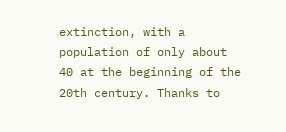extinction, with a population of only about 40 at the beginning of the 20th century. Thanks to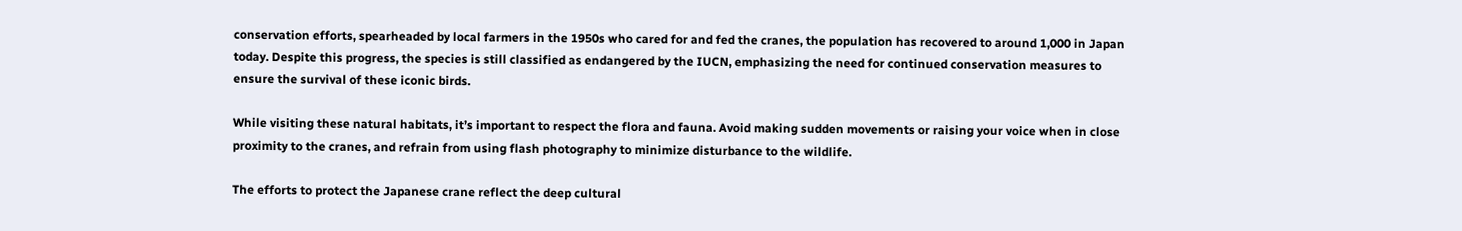conservation efforts, spearheaded by local farmers in the 1950s who cared for and fed the cranes, the population has recovered to around 1,000 in Japan today. Despite this progress, the species is still classified as endangered by the IUCN, emphasizing the need for continued conservation measures to ensure the survival of these iconic birds.

While visiting these natural habitats, it’s important to respect the flora and fauna. Avoid making sudden movements or raising your voice when in close proximity to the cranes, and refrain from using flash photography to minimize disturbance to the wildlife.

The efforts to protect the Japanese crane reflect the deep cultural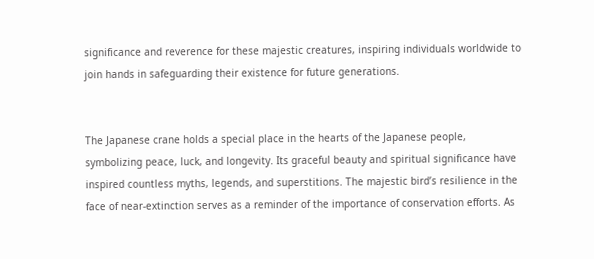significance and reverence for these majestic creatures, inspiring individuals worldwide to join hands in safeguarding their existence for future generations.


The Japanese crane holds a special place in the hearts of the Japanese people, symbolizing peace, luck, and longevity. Its graceful beauty and spiritual significance have inspired countless myths, legends, and superstitions. The majestic bird’s resilience in the face of near-extinction serves as a reminder of the importance of conservation efforts. As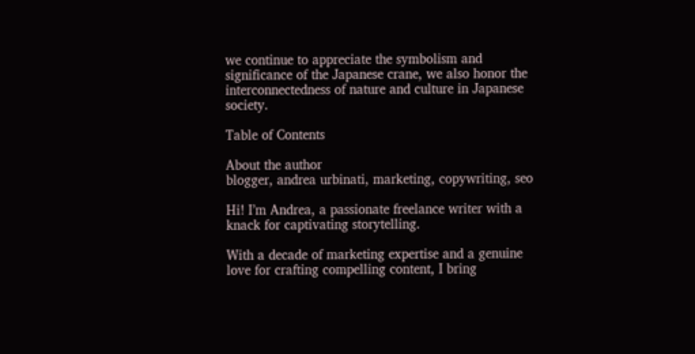we continue to appreciate the symbolism and significance of the Japanese crane, we also honor the interconnectedness of nature and culture in Japanese society.

Table of Contents

About the author
blogger, andrea urbinati, marketing, copywriting, seo

Hi! I’m Andrea, a passionate freelance writer with a knack for captivating storytelling.

With a decade of marketing expertise and a genuine love for crafting compelling content, I bring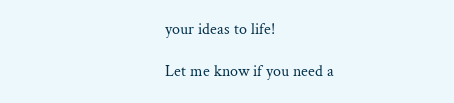your ideas to life!

Let me know if you need a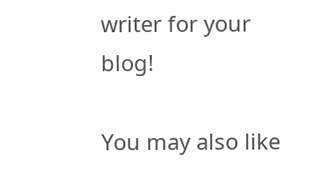writer for your blog!

You may also like